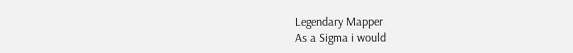Legendary Mapper
As a Sigma i would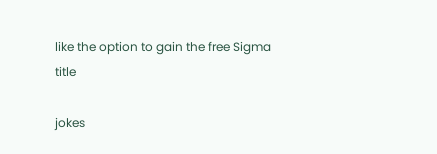like the option to gain the free Sigma title

jokes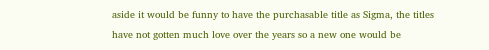aside it would be funny to have the purchasable title as Sigma, the titles have not gotten much love over the years so a new one would be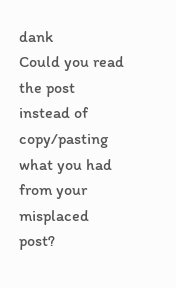dank
Could you read the post instead of copy/pasting what you had from your misplaced post?